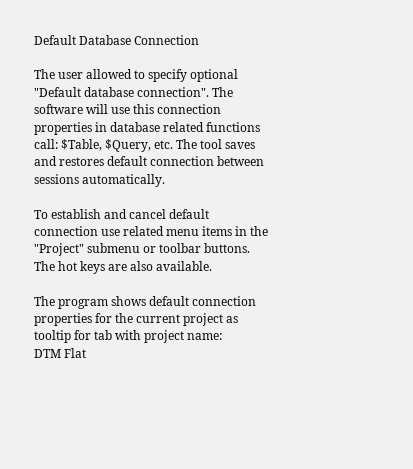Default Database Connection

The user allowed to specify optional "Default database connection". The software will use this connection properties in database related functions call: $Table, $Query, etc. The tool saves and restores default connection between sessions automatically.

To establish and cancel default connection use related menu items in the "Project" submenu or toolbar buttons. The hot keys are also available.

The program shows default connection properties for the current project as tooltip for tab with project name:
DTM Flat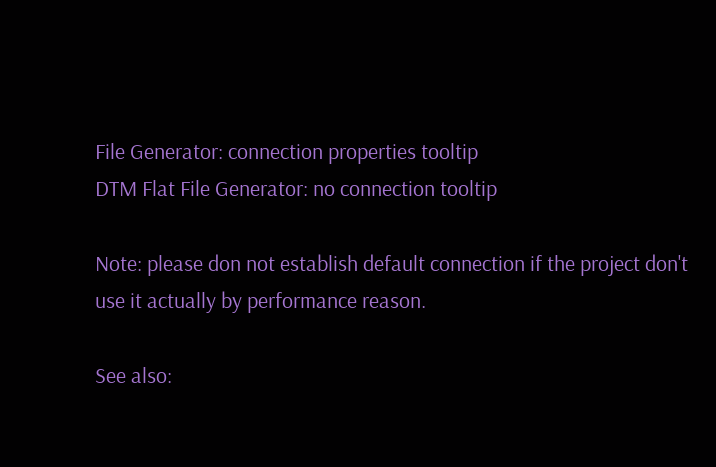File Generator: connection properties tooltip
DTM Flat File Generator: no connection tooltip

Note: please don not establish default connection if the project don't use it actually by performance reason.

See also: